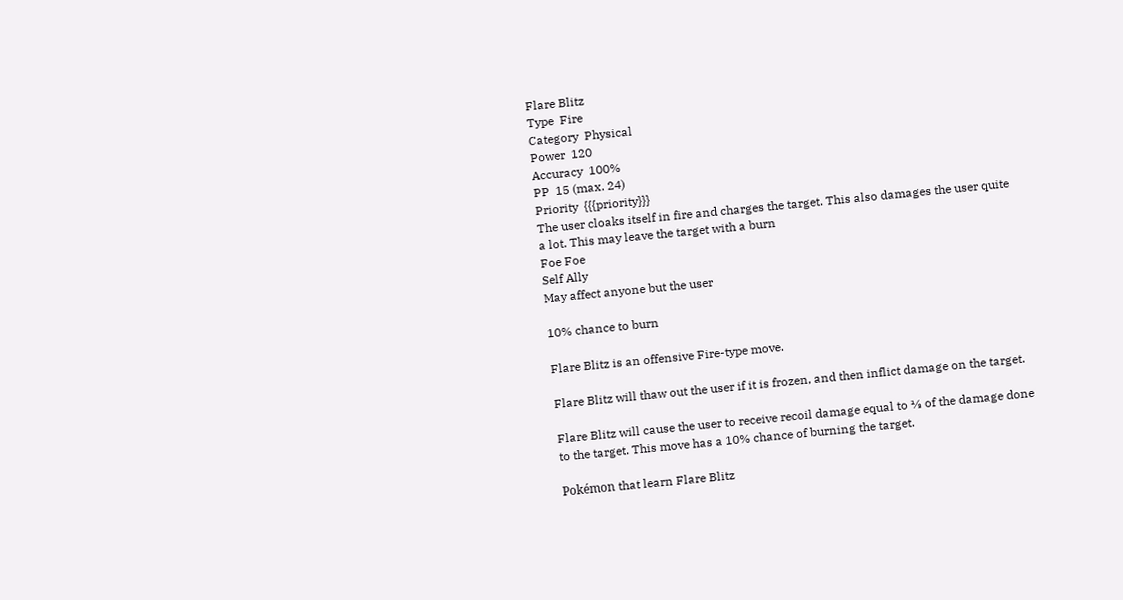Flare Blitz
Type  Fire
Category  Physical
Power  120
Accuracy  100%
PP  15 (max. 24)
Priority  {{{priority}}}
The user cloaks itself in fire and charges the target. This also damages the user quite a lot. This may leave the target with a burn
Foe Foe
Self Ally
May affect anyone but the user

10% chance to burn

Flare Blitz is an offensive Fire-type move.

Flare Blitz will thaw out the user if it is frozen, and then inflict damage on the target.

Flare Blitz will cause the user to receive recoil damage equal to ⅓ of the damage done to the target. This move has a 10% chance of burning the target.

Pokémon that learn Flare Blitz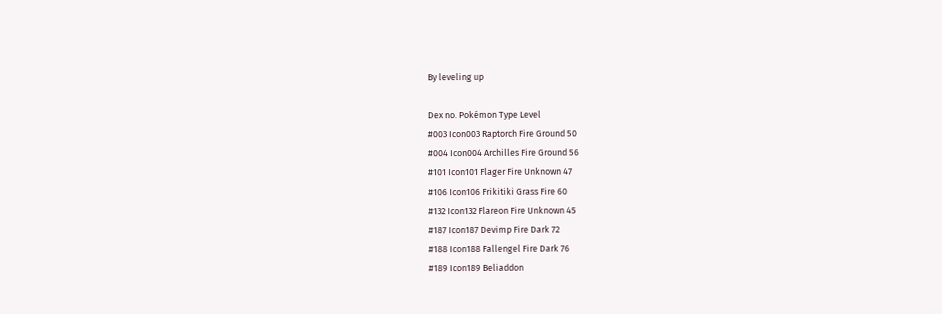By leveling up

Dex no. Pokémon Type Level
#003 Icon003 Raptorch Fire Ground 50
#004 Icon004 Archilles Fire Ground 56
#101 Icon101 Flager Fire Unknown 47
#106 Icon106 Frikitiki Grass Fire 60
#132 Icon132 Flareon Fire Unknown 45
#187 Icon187 Devimp Fire Dark 72
#188 Icon188 Fallengel Fire Dark 76
#189 Icon189 Beliaddon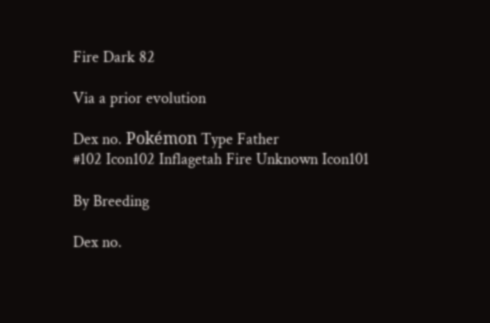Fire Dark 82

Via a prior evolution

Dex no. Pokémon Type Father
#102 Icon102 Inflagetah Fire Unknown Icon101

By Breeding

Dex no.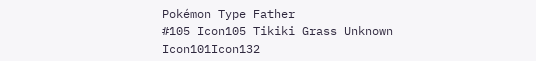Pokémon Type Father
#105 Icon105 Tikiki Grass Unknown Icon101Icon132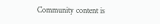Community content is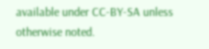available under CC-BY-SA unless otherwise noted.